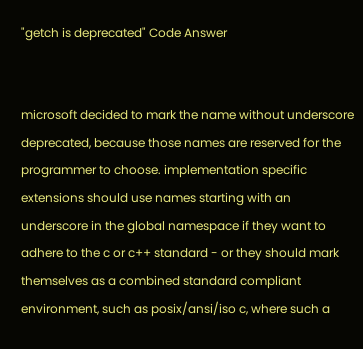"getch is deprecated" Code Answer


microsoft decided to mark the name without underscore deprecated, because those names are reserved for the programmer to choose. implementation specific extensions should use names starting with an underscore in the global namespace if they want to adhere to the c or c++ standard - or they should mark themselves as a combined standard compliant environment, such as posix/ansi/iso c, where such a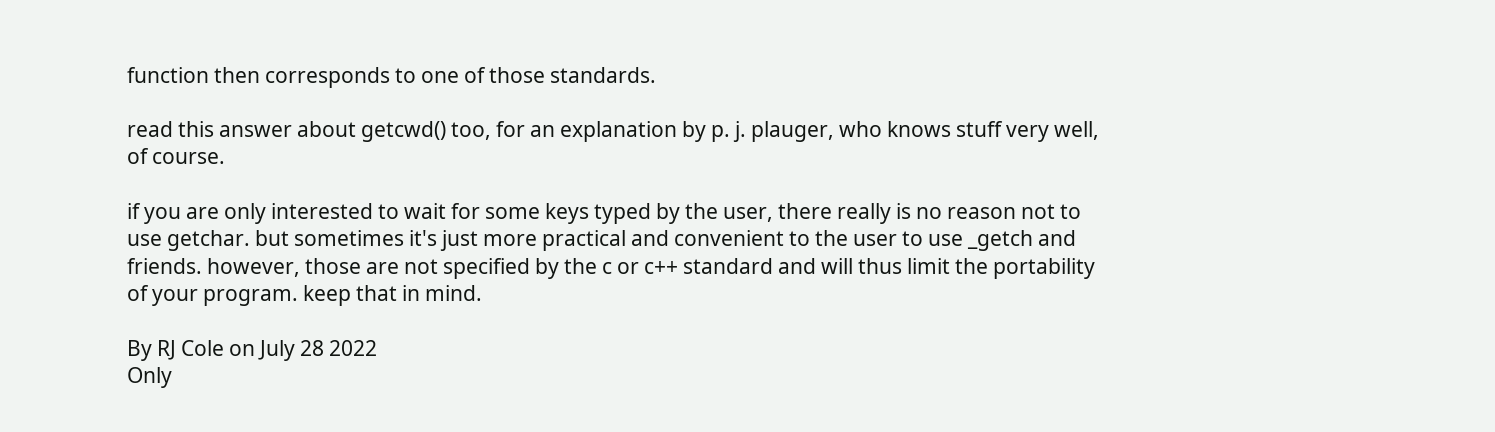function then corresponds to one of those standards.

read this answer about getcwd() too, for an explanation by p. j. plauger, who knows stuff very well, of course.

if you are only interested to wait for some keys typed by the user, there really is no reason not to use getchar. but sometimes it's just more practical and convenient to the user to use _getch and friends. however, those are not specified by the c or c++ standard and will thus limit the portability of your program. keep that in mind.

By RJ Cole on July 28 2022
Only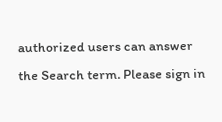authorized users can answer the Search term. Please sign in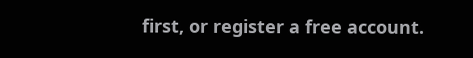first, or register a free account.